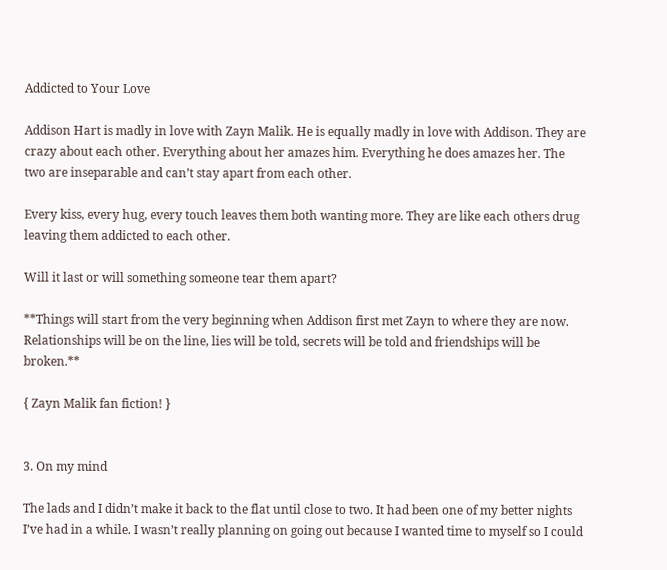Addicted to Your Love

Addison Hart is madly in love with Zayn Malik. He is equally madly in love with Addison. They are crazy about each other. Everything about her amazes him. Everything he does amazes her. The two are inseparable and can’t stay apart from each other.

Every kiss, every hug, every touch leaves them both wanting more. They are like each others drug leaving them addicted to each other.

Will it last or will something someone tear them apart?

**Things will start from the very beginning when Addison first met Zayn to where they are now. Relationships will be on the line, lies will be told, secrets will be told and friendships will be broken.**

{ Zayn Malik fan fiction! }


3. On my mind

The lads and I didn’t make it back to the flat until close to two. It had been one of my better nights I’ve had in a while. I wasn’t really planning on going out because I wanted time to myself so I could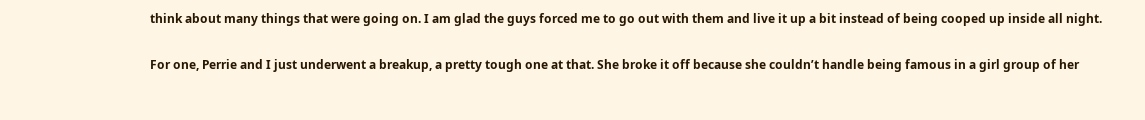think about many things that were going on. I am glad the guys forced me to go out with them and live it up a bit instead of being cooped up inside all night.

For one, Perrie and I just underwent a breakup, a pretty tough one at that. She broke it off because she couldn’t handle being famous in a girl group of her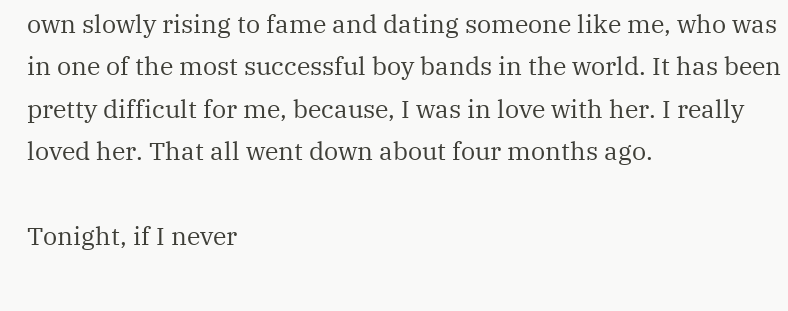own slowly rising to fame and dating someone like me, who was in one of the most successful boy bands in the world. It has been pretty difficult for me, because, I was in love with her. I really loved her. That all went down about four months ago.

Tonight, if I never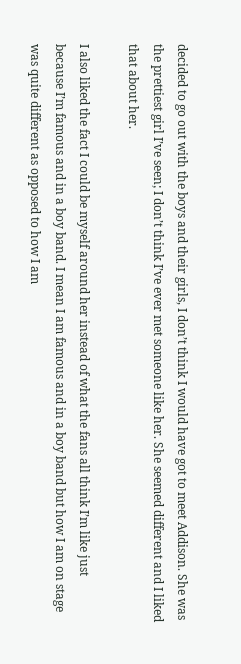decided to go out with the boys and their girls, I don’t think I would have got to meet Addison. She was the prettiest girl I’ve seen; I don’t think I’ve ever met someone like her. She seemed different and I liked that about her.

I also liked the fact I could be myself around her instead of what the fans all think I’m like just because I’m famous and in a boy band. I mean I am famous and in a boy band but how I am on stage was quite different as opposed to how I am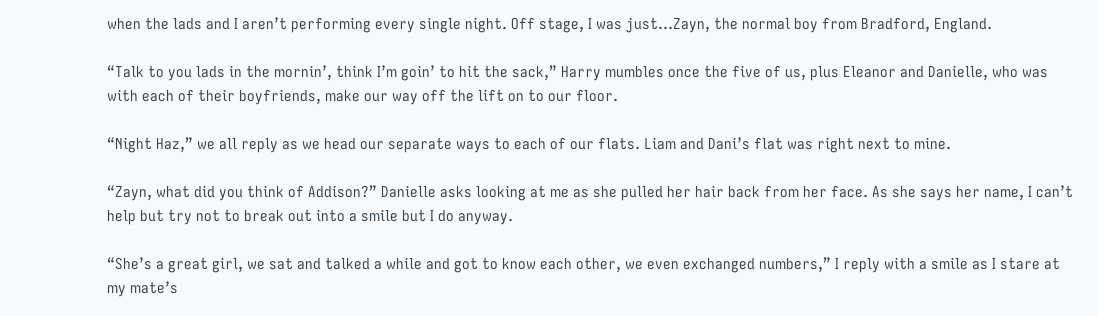when the lads and I aren’t performing every single night. Off stage, I was just…Zayn, the normal boy from Bradford, England.

“Talk to you lads in the mornin’, think I’m goin’ to hit the sack,” Harry mumbles once the five of us, plus Eleanor and Danielle, who was with each of their boyfriends, make our way off the lift on to our floor.

“Night Haz,” we all reply as we head our separate ways to each of our flats. Liam and Dani’s flat was right next to mine.

“Zayn, what did you think of Addison?” Danielle asks looking at me as she pulled her hair back from her face. As she says her name, I can’t help but try not to break out into a smile but I do anyway.

“She’s a great girl, we sat and talked a while and got to know each other, we even exchanged numbers,” I reply with a smile as I stare at my mate’s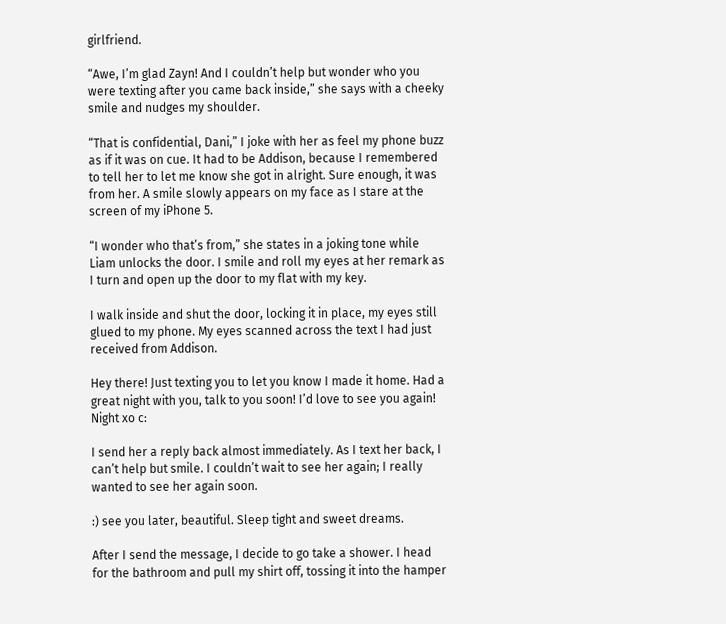girlfriend.

“Awe, I’m glad Zayn! And I couldn’t help but wonder who you were texting after you came back inside,” she says with a cheeky smile and nudges my shoulder.

“That is confidential, Dani,” I joke with her as feel my phone buzz as if it was on cue. It had to be Addison, because I remembered to tell her to let me know she got in alright. Sure enough, it was from her. A smile slowly appears on my face as I stare at the screen of my iPhone 5.

“I wonder who that’s from,” she states in a joking tone while Liam unlocks the door. I smile and roll my eyes at her remark as I turn and open up the door to my flat with my key.

I walk inside and shut the door, locking it in place, my eyes still glued to my phone. My eyes scanned across the text I had just received from Addison.

Hey there! Just texting you to let you know I made it home. Had a great night with you, talk to you soon! I’d love to see you again! Night xo c:

I send her a reply back almost immediately. As I text her back, I can’t help but smile. I couldn’t wait to see her again; I really wanted to see her again soon.

:) see you later, beautiful. Sleep tight and sweet dreams.

After I send the message, I decide to go take a shower. I head for the bathroom and pull my shirt off, tossing it into the hamper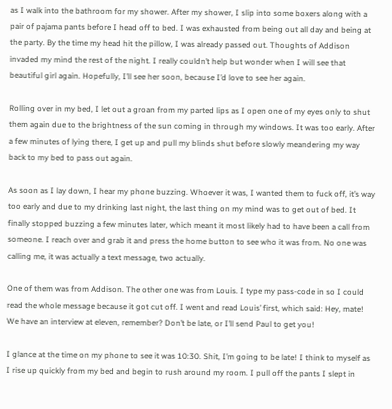as I walk into the bathroom for my shower. After my shower, I slip into some boxers along with a pair of pajama pants before I head off to bed. I was exhausted from being out all day and being at the party. By the time my head hit the pillow, I was already passed out. Thoughts of Addison invaded my mind the rest of the night. I really couldn’t help but wonder when I will see that beautiful girl again. Hopefully, I’ll see her soon, because I’d love to see her again.

Rolling over in my bed, I let out a groan from my parted lips as I open one of my eyes only to shut them again due to the brightness of the sun coming in through my windows. It was too early. After a few minutes of lying there, I get up and pull my blinds shut before slowly meandering my way back to my bed to pass out again.

As soon as I lay down, I hear my phone buzzing. Whoever it was, I wanted them to fuck off, it’s way too early and due to my drinking last night, the last thing on my mind was to get out of bed. It finally stopped buzzing a few minutes later, which meant it most likely had to have been a call from someone. I reach over and grab it and press the home button to see who it was from. No one was calling me, it was actually a text message, two actually.

One of them was from Addison. The other one was from Louis. I type my pass-code in so I could read the whole message because it got cut off. I went and read Louis’ first, which said: Hey, mate! We have an interview at eleven, remember? Don’t be late, or I’ll send Paul to get you!

I glance at the time on my phone to see it was 10:30. Shit, I’m going to be late! I think to myself as I rise up quickly from my bed and begin to rush around my room. I pull off the pants I slept in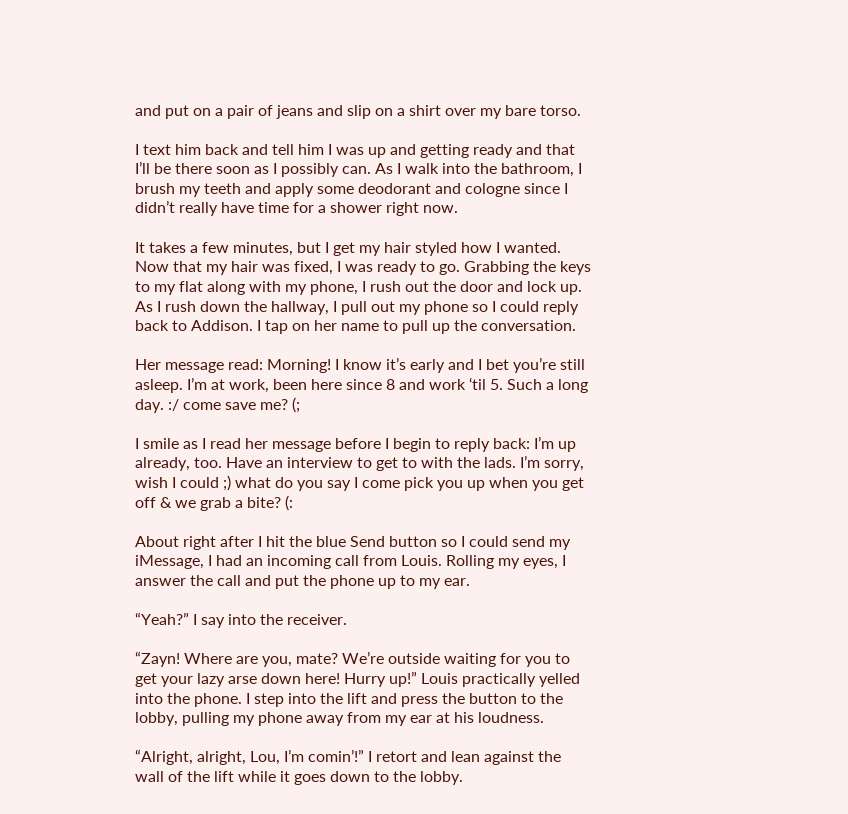and put on a pair of jeans and slip on a shirt over my bare torso.

I text him back and tell him I was up and getting ready and that I’ll be there soon as I possibly can. As I walk into the bathroom, I brush my teeth and apply some deodorant and cologne since I didn’t really have time for a shower right now.

It takes a few minutes, but I get my hair styled how I wanted. Now that my hair was fixed, I was ready to go. Grabbing the keys to my flat along with my phone, I rush out the door and lock up. As I rush down the hallway, I pull out my phone so I could reply back to Addison. I tap on her name to pull up the conversation.

Her message read: Morning! I know it’s early and I bet you’re still asleep. I’m at work, been here since 8 and work ‘til 5. Such a long day. :/ come save me? (;

I smile as I read her message before I begin to reply back: I’m up already, too. Have an interview to get to with the lads. I’m sorry, wish I could ;) what do you say I come pick you up when you get off & we grab a bite? (:

About right after I hit the blue Send button so I could send my iMessage, I had an incoming call from Louis. Rolling my eyes, I answer the call and put the phone up to my ear.

“Yeah?” I say into the receiver.

“Zayn! Where are you, mate? We’re outside waiting for you to get your lazy arse down here! Hurry up!” Louis practically yelled into the phone. I step into the lift and press the button to the lobby, pulling my phone away from my ear at his loudness.

“Alright, alright, Lou, I’m comin’!” I retort and lean against the wall of the lift while it goes down to the lobby.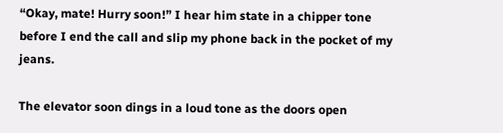“Okay, mate! Hurry soon!” I hear him state in a chipper tone before I end the call and slip my phone back in the pocket of my jeans.

The elevator soon dings in a loud tone as the doors open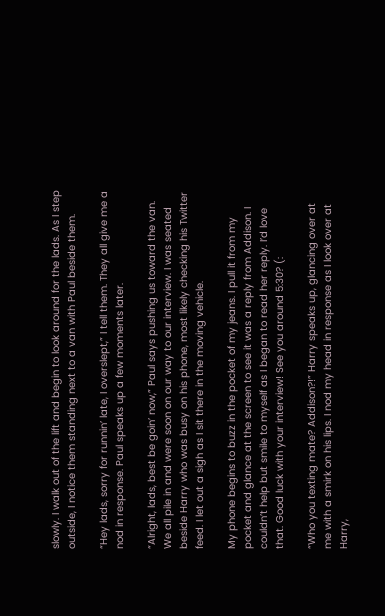slowly. I walk out of the lift and begin to look around for the lads. As I step outside, I notice them standing next to a van with Paul beside them.

“Hey lads, sorry for runnin’ late, I overslept,” I tell them. They all give me a nod in response. Paul speaks up a few moments later.

“Alright, lads, best be goin’ now,” Paul says pushing us toward the van. We all pile in and were soon on our way to our interview. I was seated beside Harry who was busy on his phone, most likely checking his Twitter feed. I let out a sigh as I sit there in the moving vehicle.

My phone begins to buzz in the pocket of my jeans. I pull it from my pocket and glance at the screen to see it was a reply from Addison. I couldn’t help but smile to myself as I began to read her reply. I’d love that. Good luck with your interview! See you around 5:30? (:

“Who you texting mate? Addison?!” Harry speaks up, glancing over at me with a smirk on his lips. I nod my head in response as I look over at Harry,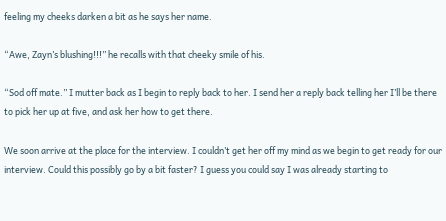feeling my cheeks darken a bit as he says her name.

“Awe, Zayn’s blushing!!!” he recalls with that cheeky smile of his.

“Sod off mate.” I mutter back as I begin to reply back to her. I send her a reply back telling her I’ll be there to pick her up at five, and ask her how to get there.

We soon arrive at the place for the interview. I couldn’t get her off my mind as we begin to get ready for our interview. Could this possibly go by a bit faster? I guess you could say I was already starting to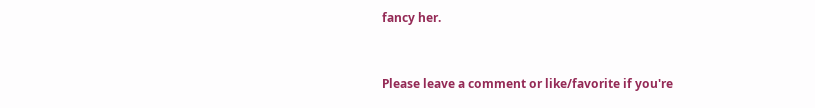fancy her.


Please leave a comment or like/favorite if you're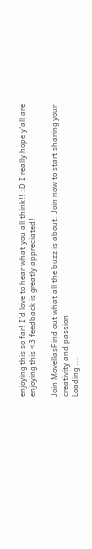enjoying this so far! I'd love to hear what you all think!! :D I really hope y'all are enjoying this <3 feedback is greatly appreciated!

Join MovellasFind out what all the buzz is about. Join now to start sharing your creativity and passion
Loading ...